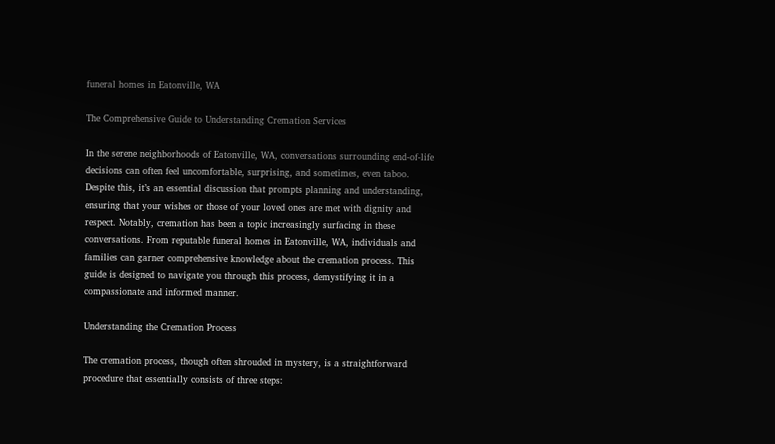funeral homes in Eatonville, WA

The Comprehensive Guide to Understanding Cremation Services

In the serene neighborhoods of Eatonville, WA, conversations surrounding end-of-life decisions can often feel uncomfortable, surprising, and sometimes, even taboo. Despite this, it’s an essential discussion that prompts planning and understanding, ensuring that your wishes or those of your loved ones are met with dignity and respect. Notably, cremation has been a topic increasingly surfacing in these conversations. From reputable funeral homes in Eatonville, WA, individuals and families can garner comprehensive knowledge about the cremation process. This guide is designed to navigate you through this process, demystifying it in a compassionate and informed manner.

Understanding the Cremation Process

The cremation process, though often shrouded in mystery, is a straightforward procedure that essentially consists of three steps: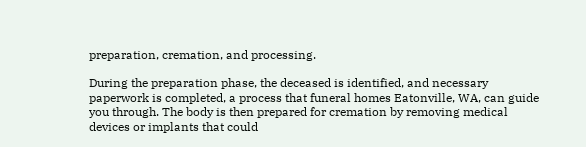preparation, cremation, and processing.

During the preparation phase, the deceased is identified, and necessary paperwork is completed, a process that funeral homes Eatonville, WA, can guide you through. The body is then prepared for cremation by removing medical devices or implants that could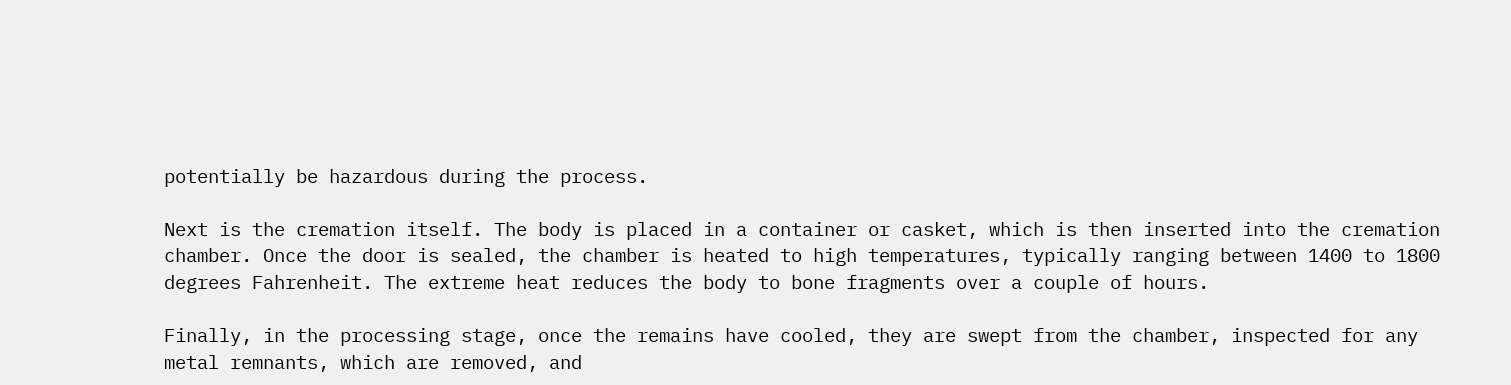potentially be hazardous during the process.

Next is the cremation itself. The body is placed in a container or casket, which is then inserted into the cremation chamber. Once the door is sealed, the chamber is heated to high temperatures, typically ranging between 1400 to 1800 degrees Fahrenheit. The extreme heat reduces the body to bone fragments over a couple of hours.

Finally, in the processing stage, once the remains have cooled, they are swept from the chamber, inspected for any metal remnants, which are removed, and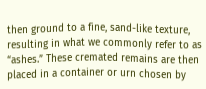then ground to a fine, sand-like texture, resulting in what we commonly refer to as “ashes.” These cremated remains are then placed in a container or urn chosen by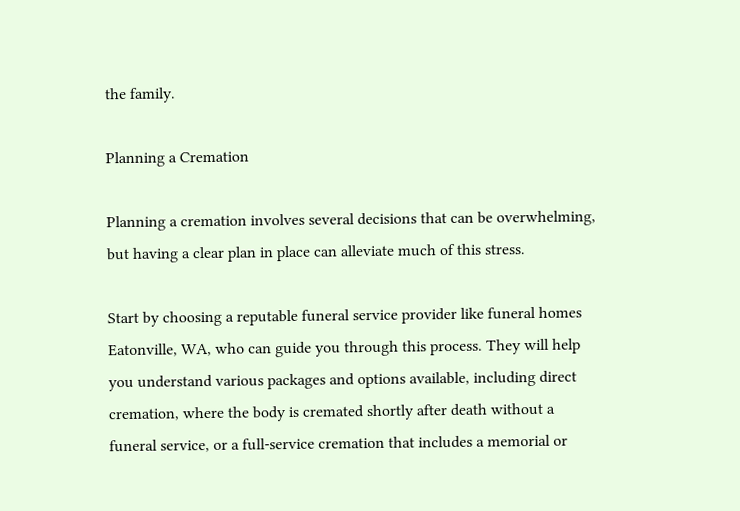the family.

Planning a Cremation

Planning a cremation involves several decisions that can be overwhelming, but having a clear plan in place can alleviate much of this stress.

Start by choosing a reputable funeral service provider like funeral homes Eatonville, WA, who can guide you through this process. They will help you understand various packages and options available, including direct cremation, where the body is cremated shortly after death without a funeral service, or a full-service cremation that includes a memorial or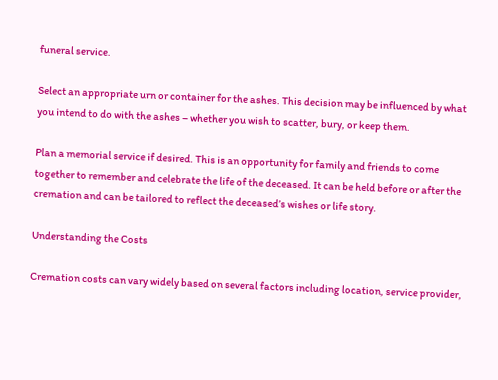funeral service.

Select an appropriate urn or container for the ashes. This decision may be influenced by what you intend to do with the ashes – whether you wish to scatter, bury, or keep them.

Plan a memorial service if desired. This is an opportunity for family and friends to come together to remember and celebrate the life of the deceased. It can be held before or after the cremation and can be tailored to reflect the deceased’s wishes or life story.

Understanding the Costs

Cremation costs can vary widely based on several factors including location, service provider,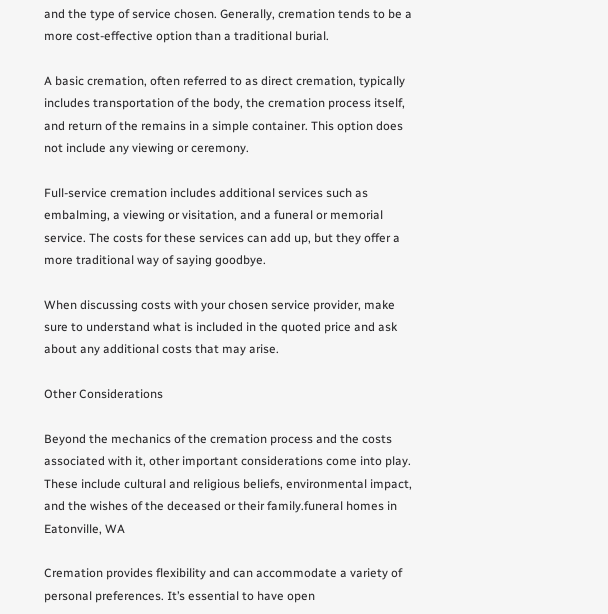and the type of service chosen. Generally, cremation tends to be a more cost-effective option than a traditional burial.

A basic cremation, often referred to as direct cremation, typically includes transportation of the body, the cremation process itself, and return of the remains in a simple container. This option does not include any viewing or ceremony.

Full-service cremation includes additional services such as embalming, a viewing or visitation, and a funeral or memorial service. The costs for these services can add up, but they offer a more traditional way of saying goodbye.

When discussing costs with your chosen service provider, make sure to understand what is included in the quoted price and ask about any additional costs that may arise.

Other Considerations

Beyond the mechanics of the cremation process and the costs associated with it, other important considerations come into play. These include cultural and religious beliefs, environmental impact, and the wishes of the deceased or their family.funeral homes in Eatonville, WA

Cremation provides flexibility and can accommodate a variety of personal preferences. It’s essential to have open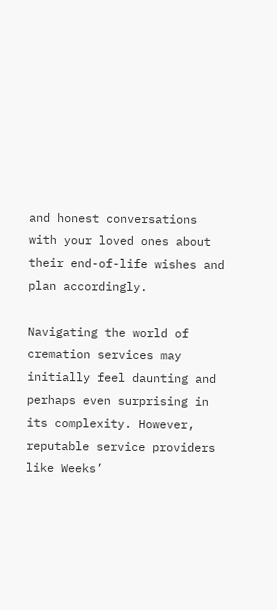and honest conversations with your loved ones about their end-of-life wishes and plan accordingly.

Navigating the world of cremation services may initially feel daunting and perhaps even surprising in its complexity. However, reputable service providers like Weeks’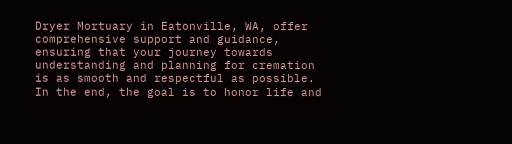Dryer Mortuary in Eatonville, WA, offer comprehensive support and guidance, ensuring that your journey towards understanding and planning for cremation is as smooth and respectful as possible. In the end, the goal is to honor life and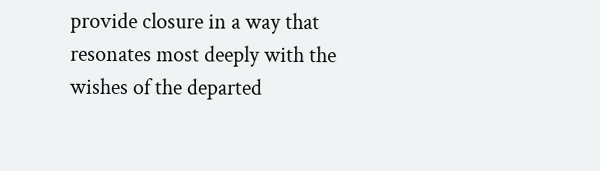provide closure in a way that resonates most deeply with the wishes of the departed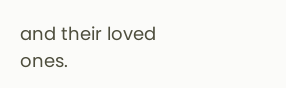and their loved ones.